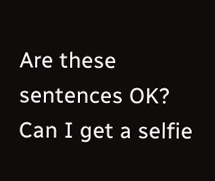Are these sentences OK? Can I get a selfie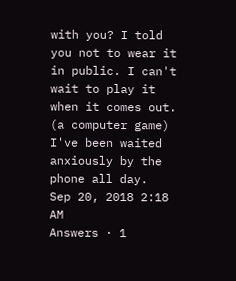with you? I told you not to wear it in public. I can't wait to play it when it comes out. (a computer game) I've been waited anxiously by the phone all day.
Sep 20, 2018 2:18 AM
Answers · 1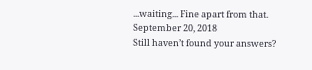...waiting... Fine apart from that.
September 20, 2018
Still haven’t found your answers?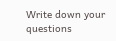Write down your questions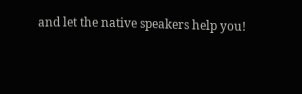and let the native speakers help you!